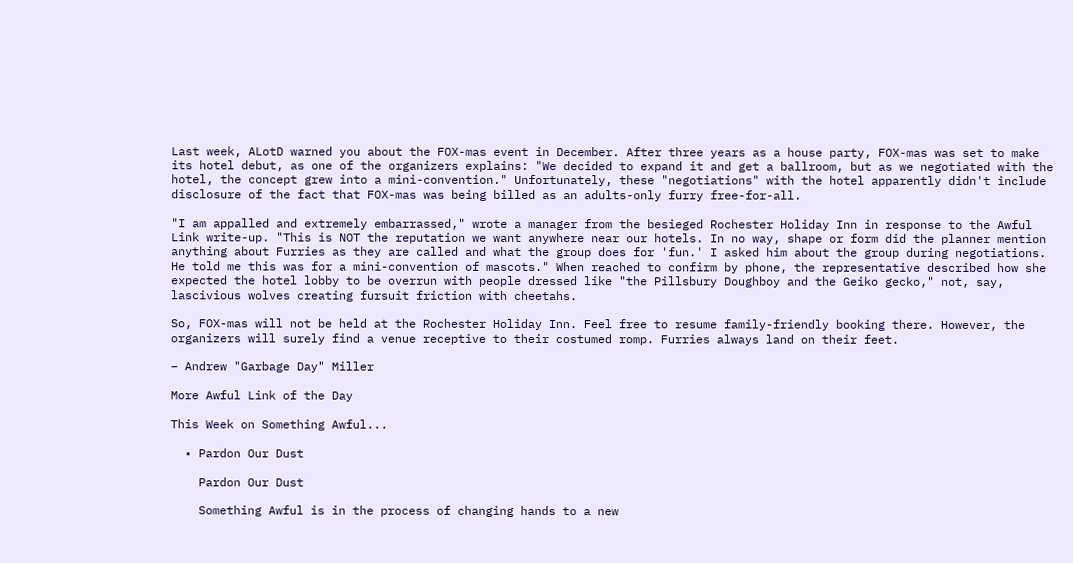Last week, ALotD warned you about the FOX-mas event in December. After three years as a house party, FOX-mas was set to make its hotel debut, as one of the organizers explains: "We decided to expand it and get a ballroom, but as we negotiated with the hotel, the concept grew into a mini-convention." Unfortunately, these "negotiations" with the hotel apparently didn't include disclosure of the fact that FOX-mas was being billed as an adults-only furry free-for-all.

"I am appalled and extremely embarrassed," wrote a manager from the besieged Rochester Holiday Inn in response to the Awful Link write-up. "This is NOT the reputation we want anywhere near our hotels. In no way, shape or form did the planner mention anything about Furries as they are called and what the group does for 'fun.' I asked him about the group during negotiations. He told me this was for a mini-convention of mascots." When reached to confirm by phone, the representative described how she expected the hotel lobby to be overrun with people dressed like "the Pillsbury Doughboy and the Geiko gecko," not, say, lascivious wolves creating fursuit friction with cheetahs.

So, FOX-mas will not be held at the Rochester Holiday Inn. Feel free to resume family-friendly booking there. However, the organizers will surely find a venue receptive to their costumed romp. Furries always land on their feet.

– Andrew "Garbage Day" Miller

More Awful Link of the Day

This Week on Something Awful...

  • Pardon Our Dust

    Pardon Our Dust

    Something Awful is in the process of changing hands to a new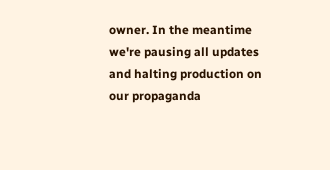owner. In the meantime we're pausing all updates and halting production on our propaganda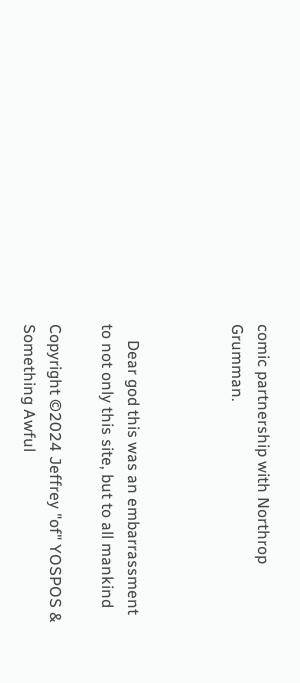comic partnership with Northrop Grumman.



    Dear god this was an embarrassment to not only this site, but to all mankind

Copyright ©2024 Jeffrey "of" YOSPOS & Something Awful